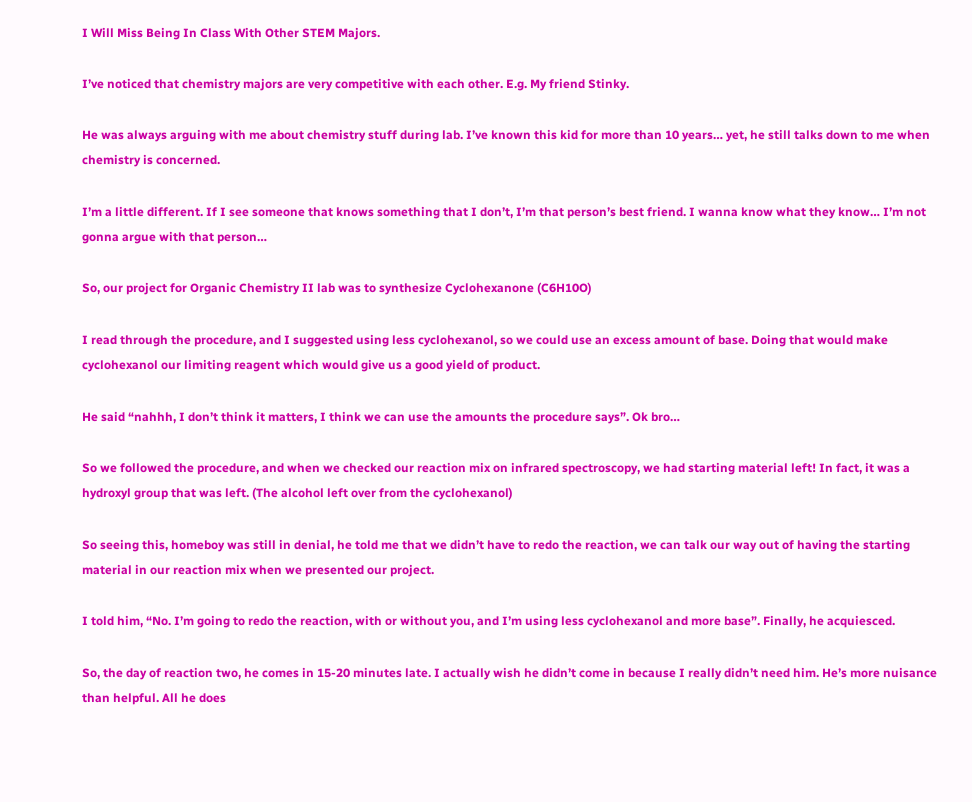I Will Miss Being In Class With Other STEM Majors.

I’ve noticed that chemistry majors are very competitive with each other. E.g. My friend Stinky.

He was always arguing with me about chemistry stuff during lab. I’ve known this kid for more than 10 years… yet, he still talks down to me when chemistry is concerned.

I’m a little different. If I see someone that knows something that I don’t, I’m that person’s best friend. I wanna know what they know… I’m not gonna argue with that person…

So, our project for Organic Chemistry II lab was to synthesize Cyclohexanone (C6H10O)

I read through the procedure, and I suggested using less cyclohexanol, so we could use an excess amount of base. Doing that would make cyclohexanol our limiting reagent which would give us a good yield of product.

He said “nahhh, I don’t think it matters, I think we can use the amounts the procedure says”. Ok bro…

So we followed the procedure, and when we checked our reaction mix on infrared spectroscopy, we had starting material left! In fact, it was a hydroxyl group that was left. (The alcohol left over from the cyclohexanol)

So seeing this, homeboy was still in denial, he told me that we didn’t have to redo the reaction, we can talk our way out of having the starting material in our reaction mix when we presented our project.

I told him, “No. I’m going to redo the reaction, with or without you, and I’m using less cyclohexanol and more base”. Finally, he acquiesced.

So, the day of reaction two, he comes in 15-20 minutes late. I actually wish he didn’t come in because I really didn’t need him. He’s more nuisance than helpful. All he does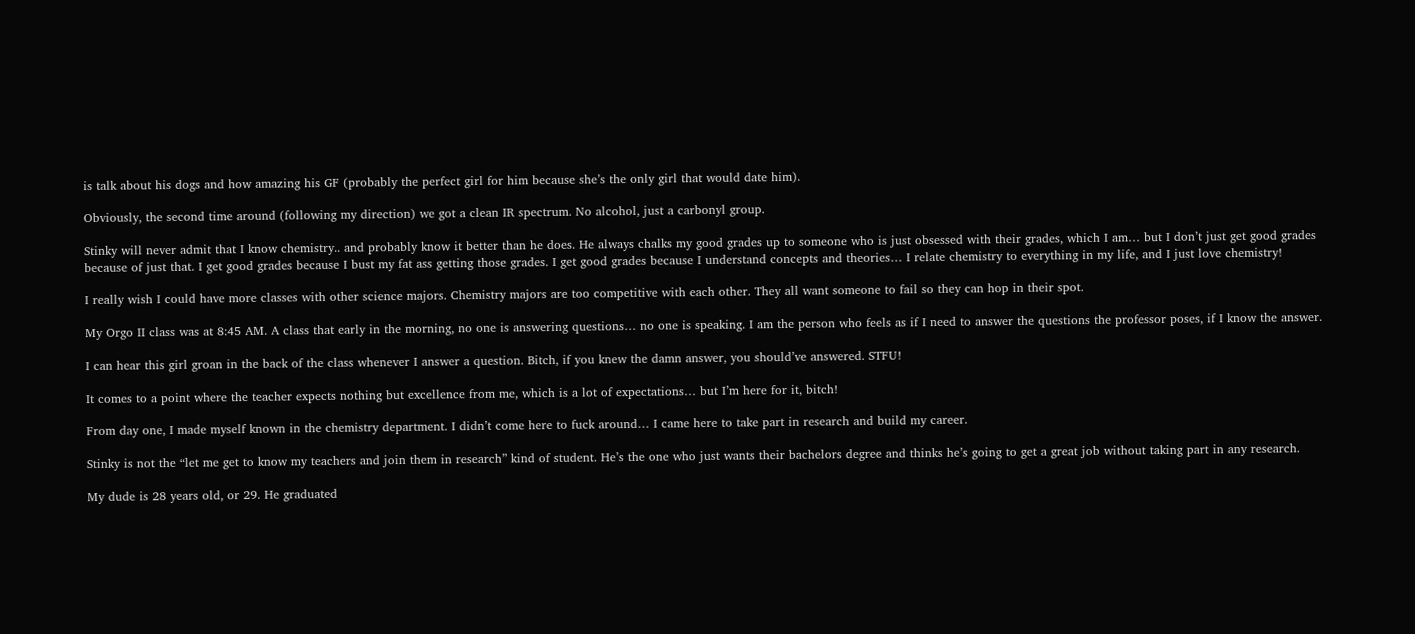is talk about his dogs and how amazing his GF (probably the perfect girl for him because she’s the only girl that would date him).

Obviously, the second time around (following my direction) we got a clean IR spectrum. No alcohol, just a carbonyl group.

Stinky will never admit that I know chemistry.. and probably know it better than he does. He always chalks my good grades up to someone who is just obsessed with their grades, which I am… but I don’t just get good grades because of just that. I get good grades because I bust my fat ass getting those grades. I get good grades because I understand concepts and theories… I relate chemistry to everything in my life, and I just love chemistry!

I really wish I could have more classes with other science majors. Chemistry majors are too competitive with each other. They all want someone to fail so they can hop in their spot.

My Orgo II class was at 8:45 AM. A class that early in the morning, no one is answering questions… no one is speaking. I am the person who feels as if I need to answer the questions the professor poses, if I know the answer.

I can hear this girl groan in the back of the class whenever I answer a question. Bitch, if you knew the damn answer, you should’ve answered. STFU!

It comes to a point where the teacher expects nothing but excellence from me, which is a lot of expectations… but I’m here for it, bitch!

From day one, I made myself known in the chemistry department. I didn’t come here to fuck around… I came here to take part in research and build my career.

Stinky is not the “let me get to know my teachers and join them in research” kind of student. He’s the one who just wants their bachelors degree and thinks he’s going to get a great job without taking part in any research.

My dude is 28 years old, or 29. He graduated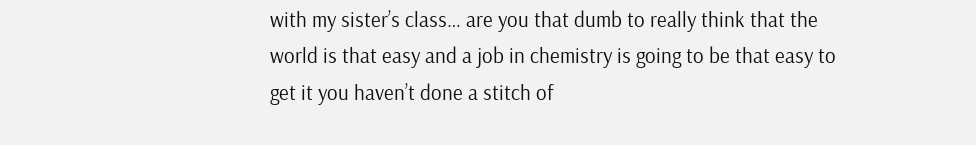with my sister’s class… are you that dumb to really think that the world is that easy and a job in chemistry is going to be that easy to get it you haven’t done a stitch of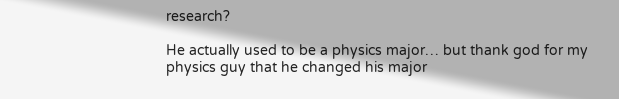research?

He actually used to be a physics major… but thank god for my physics guy that he changed his major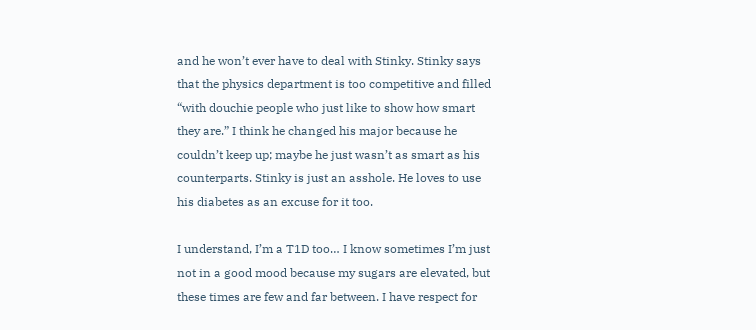and he won’t ever have to deal with Stinky. Stinky says that the physics department is too competitive and filled “with douchie people who just like to show how smart they are.” I think he changed his major because he couldn’t keep up; maybe he just wasn’t as smart as his counterparts. Stinky is just an asshole. He loves to use his diabetes as an excuse for it too.

I understand, I’m a T1D too… I know sometimes I’m just not in a good mood because my sugars are elevated, but these times are few and far between. I have respect for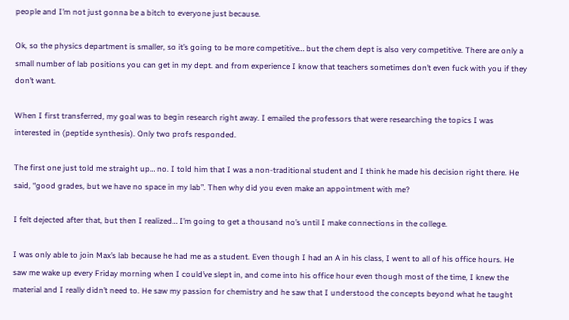people and I’m not just gonna be a bitch to everyone just because.

Ok, so the physics department is smaller, so it’s going to be more competitive… but the chem dept is also very competitive. There are only a small number of lab positions you can get in my dept. and from experience I know that teachers sometimes don’t even fuck with you if they don’t want.

When I first transferred, my goal was to begin research right away. I emailed the professors that were researching the topics I was interested in (peptide synthesis). Only two profs responded.

The first one just told me straight up… no. I told him that I was a non-traditional student and I think he made his decision right there. He said, “good grades, but we have no space in my lab”. Then why did you even make an appointment with me?

I felt dejected after that, but then I realized… I’m going to get a thousand no’s until I make connections in the college.

I was only able to join Max’s lab because he had me as a student. Even though I had an A in his class, I went to all of his office hours. He saw me wake up every Friday morning when I could’ve slept in, and come into his office hour even though most of the time, I knew the material and I really didn’t need to. He saw my passion for chemistry and he saw that I understood the concepts beyond what he taught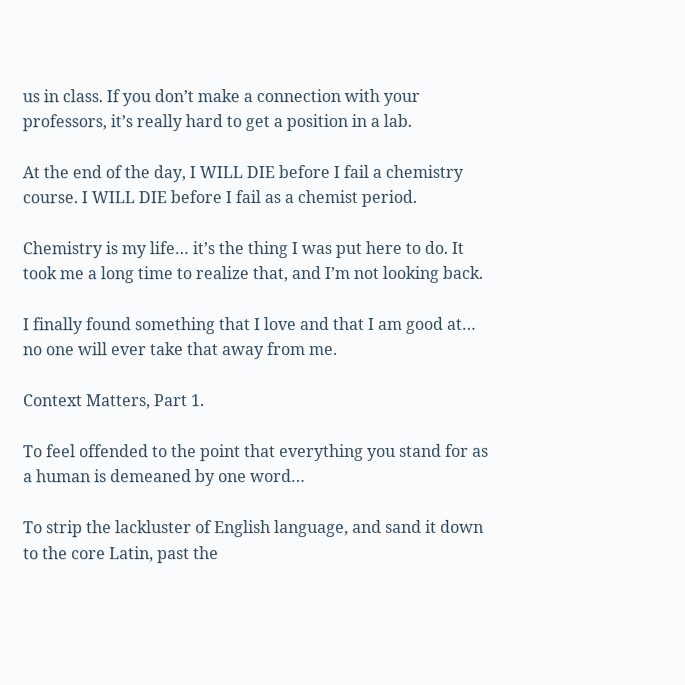us in class. If you don’t make a connection with your professors, it’s really hard to get a position in a lab.

At the end of the day, I WILL DIE before I fail a chemistry course. I WILL DIE before I fail as a chemist period.

Chemistry is my life… it’s the thing I was put here to do. It took me a long time to realize that, and I’m not looking back.

I finally found something that I love and that I am good at… no one will ever take that away from me.

Context Matters, Part 1.

To feel offended to the point that everything you stand for as a human is demeaned by one word…

To strip the lackluster of English language, and sand it down to the core Latin, past the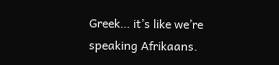Greek… it’s like we’re speaking Afrikaans.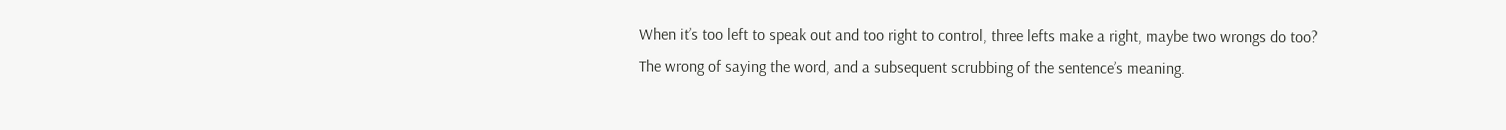When it’s too left to speak out and too right to control, three lefts make a right, maybe two wrongs do too?
The wrong of saying the word, and a subsequent scrubbing of the sentence’s meaning.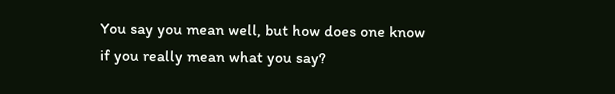You say you mean well, but how does one know if you really mean what you say?